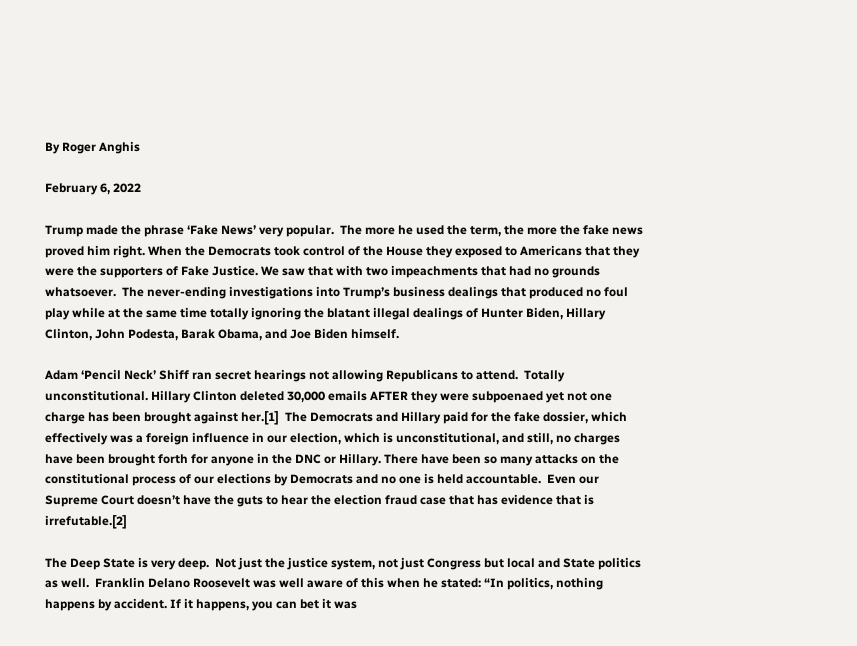By Roger Anghis

February 6, 2022

Trump made the phrase ‘Fake News’ very popular.  The more he used the term, the more the fake news proved him right. When the Democrats took control of the House they exposed to Americans that they were the supporters of Fake Justice. We saw that with two impeachments that had no grounds whatsoever.  The never-ending investigations into Trump’s business dealings that produced no foul play while at the same time totally ignoring the blatant illegal dealings of Hunter Biden, Hillary Clinton, John Podesta, Barak Obama, and Joe Biden himself.

Adam ‘Pencil Neck’ Shiff ran secret hearings not allowing Republicans to attend.  Totally unconstitutional. Hillary Clinton deleted 30,000 emails AFTER they were subpoenaed yet not one charge has been brought against her.[1]  The Democrats and Hillary paid for the fake dossier, which effectively was a foreign influence in our election, which is unconstitutional, and still, no charges have been brought forth for anyone in the DNC or Hillary. There have been so many attacks on the constitutional process of our elections by Democrats and no one is held accountable.  Even our Supreme Court doesn’t have the guts to hear the election fraud case that has evidence that is irrefutable.[2]

The Deep State is very deep.  Not just the justice system, not just Congress but local and State politics as well.  Franklin Delano Roosevelt was well aware of this when he stated: “In politics, nothing happens by accident. If it happens, you can bet it was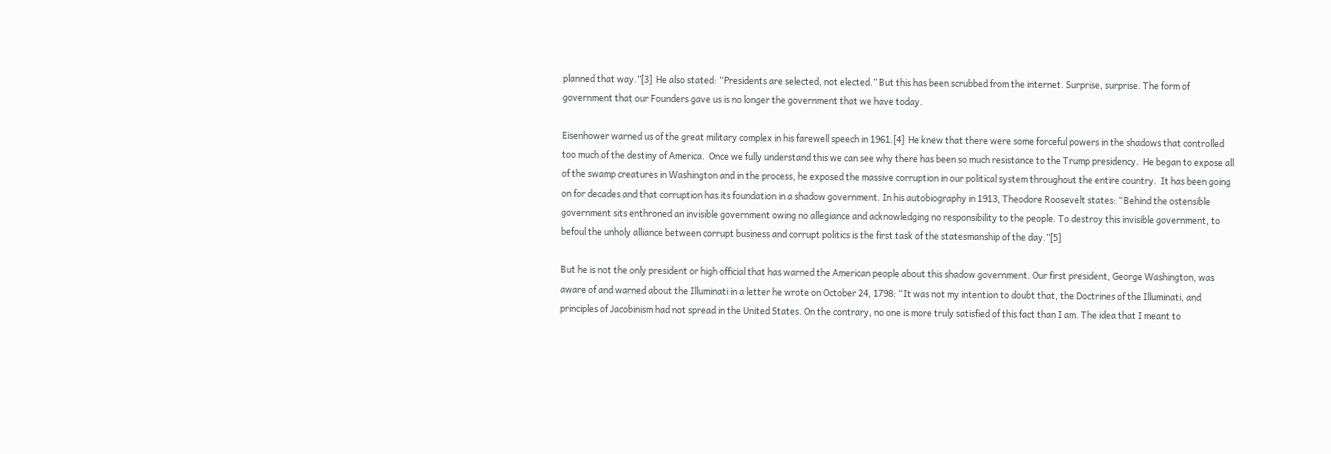planned that way.”[3]  He also stated: “Presidents are selected, not elected.” But this has been scrubbed from the internet. Surprise, surprise. The form of government that our Founders gave us is no longer the government that we have today.

Eisenhower warned us of the great military complex in his farewell speech in 1961.[4]  He knew that there were some forceful powers in the shadows that controlled too much of the destiny of America.  Once we fully understand this we can see why there has been so much resistance to the Trump presidency.  He began to expose all of the swamp creatures in Washington and in the process, he exposed the massive corruption in our political system throughout the entire country.  It has been going on for decades and that corruption has its foundation in a shadow government. In his autobiography in 1913, Theodore Roosevelt states: “Behind the ostensible government sits enthroned an invisible government owing no allegiance and acknowledging no responsibility to the people. To destroy this invisible government, to befoul the unholy alliance between corrupt business and corrupt politics is the first task of the statesmanship of the day.”[5]

But he is not the only president or high official that has warned the American people about this shadow government. Our first president, George Washington, was aware of and warned about the Illuminati in a letter he wrote on October 24, 1798: “It was not my intention to doubt that, the Doctrines of the Illuminati, and principles of Jacobinism had not spread in the United States. On the contrary, no one is more truly satisfied of this fact than I am. The idea that I meant to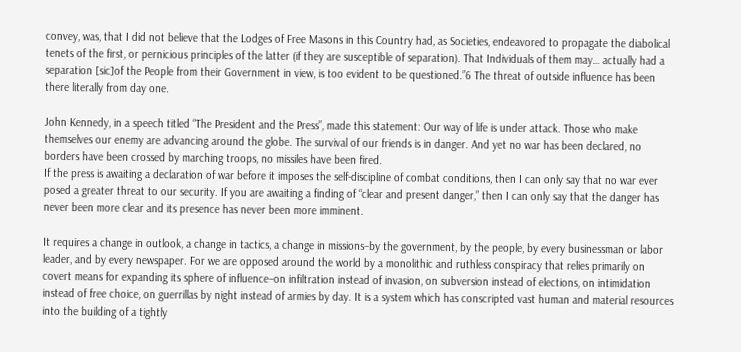convey, was, that I did not believe that the Lodges of Free Masons in this Country had, as Societies, endeavored to propagate the diabolical tenets of the first, or pernicious principles of the latter (if they are susceptible of separation). That Individuals of them may… actually had a separation [sic]of the People from their Government in view, is too evident to be questioned.”6 The threat of outside influence has been there literally from day one.

John Kennedy, in a speech titled “The President and the Press”, made this statement: Our way of life is under attack. Those who make themselves our enemy are advancing around the globe. The survival of our friends is in danger. And yet no war has been declared, no borders have been crossed by marching troops, no missiles have been fired.
If the press is awaiting a declaration of war before it imposes the self-discipline of combat conditions, then I can only say that no war ever posed a greater threat to our security. If you are awaiting a finding of “clear and present danger,” then I can only say that the danger has never been more clear and its presence has never been more imminent.

It requires a change in outlook, a change in tactics, a change in missions–by the government, by the people, by every businessman or labor leader, and by every newspaper. For we are opposed around the world by a monolithic and ruthless conspiracy that relies primarily on covert means for expanding its sphere of influence–on infiltration instead of invasion, on subversion instead of elections, on intimidation instead of free choice, on guerrillas by night instead of armies by day. It is a system which has conscripted vast human and material resources into the building of a tightly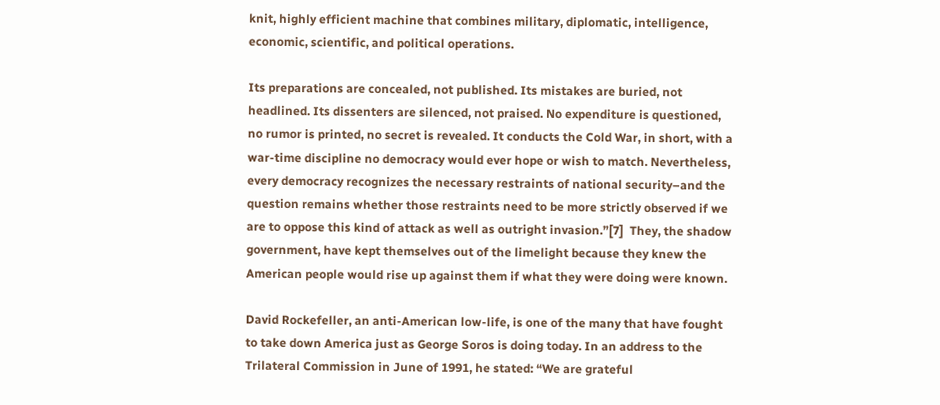knit, highly efficient machine that combines military, diplomatic, intelligence, economic, scientific, and political operations.

Its preparations are concealed, not published. Its mistakes are buried, not headlined. Its dissenters are silenced, not praised. No expenditure is questioned, no rumor is printed, no secret is revealed. It conducts the Cold War, in short, with a war-time discipline no democracy would ever hope or wish to match. Nevertheless, every democracy recognizes the necessary restraints of national security–and the question remains whether those restraints need to be more strictly observed if we are to oppose this kind of attack as well as outright invasion.”[7]  They, the shadow government, have kept themselves out of the limelight because they knew the American people would rise up against them if what they were doing were known.

David Rockefeller, an anti-American low-life, is one of the many that have fought to take down America just as George Soros is doing today. In an address to the Trilateral Commission in June of 1991, he stated: “We are grateful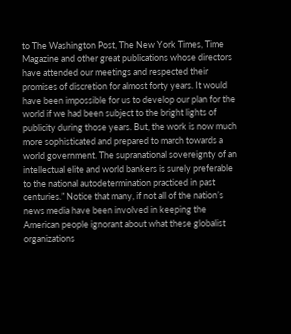to The Washington Post, The New York Times, Time Magazine and other great publications whose directors have attended our meetings and respected their promises of discretion for almost forty years. It would have been impossible for us to develop our plan for the world if we had been subject to the bright lights of publicity during those years. But, the work is now much more sophisticated and prepared to march towards a world government. The supranational sovereignty of an intellectual elite and world bankers is surely preferable to the national autodetermination practiced in past centuries.” Notice that many, if not all of the nation’s news media have been involved in keeping the American people ignorant about what these globalist organizations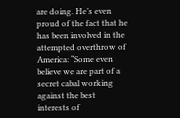are doing. He’s even proud of the fact that he has been involved in the attempted overthrow of America: “Some even believe we are part of a secret cabal working against the best interests of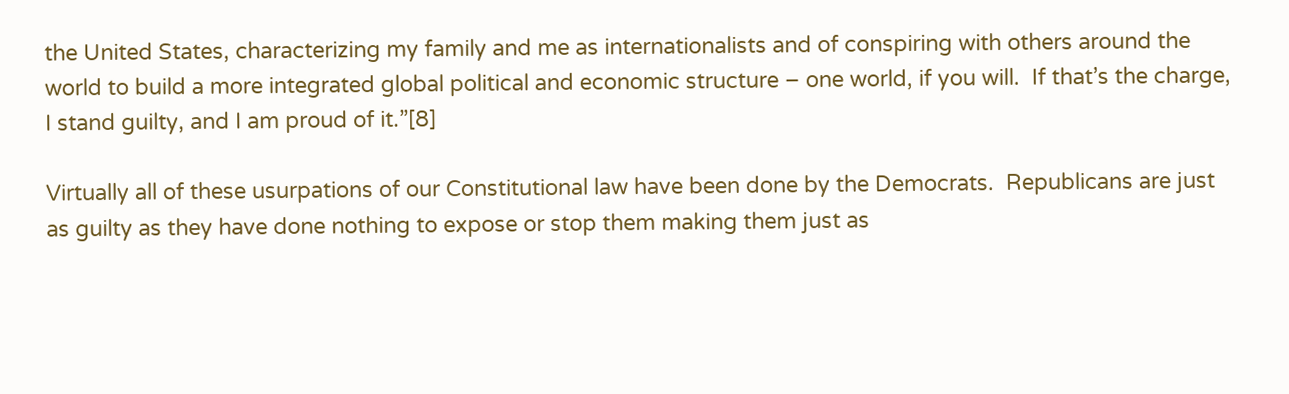the United States, characterizing my family and me as internationalists and of conspiring with others around the world to build a more integrated global political and economic structure – one world, if you will.  If that’s the charge, I stand guilty, and I am proud of it.”[8]

Virtually all of these usurpations of our Constitutional law have been done by the Democrats.  Republicans are just as guilty as they have done nothing to expose or stop them making them just as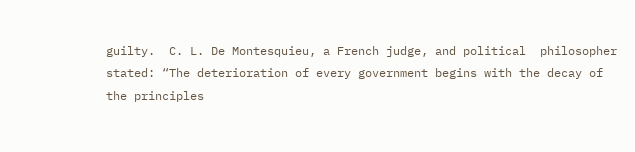guilty.  C. L. De Montesquieu, a French judge, and political  philosopher stated: “The deterioration of every government begins with the decay of the principles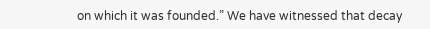on which it was founded.” We have witnessed that decay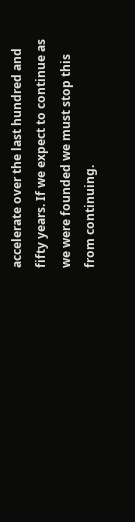accelerate over the last hundred and fifty years. If we expect to continue as we were founded we must stop this from continuing.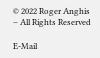© 2022 Roger Anghis – All Rights Reserved

E-Mail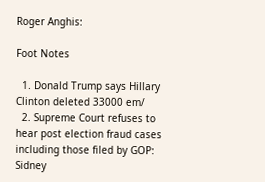Roger Anghis:

Foot Notes

  1. Donald Trump says Hillary Clinton deleted 33000 em/
  2. Supreme Court refuses to hear post election fraud cases including those filed by GOP: Sidney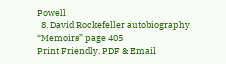Powell
  8. David Rockefeller autobiography “Memoirs” page 405
Print Friendly, PDF & Email